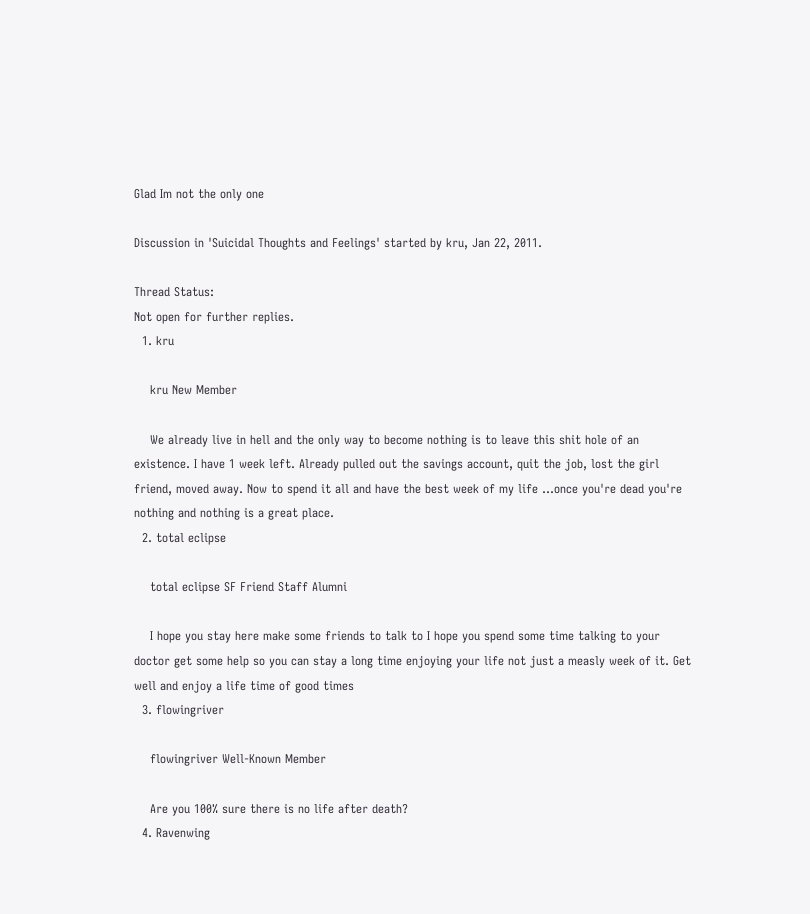Glad Im not the only one

Discussion in 'Suicidal Thoughts and Feelings' started by kru, Jan 22, 2011.

Thread Status:
Not open for further replies.
  1. kru

    kru New Member

    We already live in hell and the only way to become nothing is to leave this shit hole of an existence. I have 1 week left. Already pulled out the savings account, quit the job, lost the girl friend, moved away. Now to spend it all and have the best week of my life ...once you're dead you're nothing and nothing is a great place.
  2. total eclipse

    total eclipse SF Friend Staff Alumni

    I hope you stay here make some friends to talk to I hope you spend some time talking to your doctor get some help so you can stay a long time enjoying your life not just a measly week of it. Get well and enjoy a life time of good times
  3. flowingriver

    flowingriver Well-Known Member

    Are you 100% sure there is no life after death?
  4. Ravenwing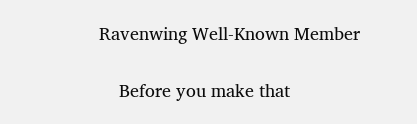Ravenwing Well-Known Member

    Before you make that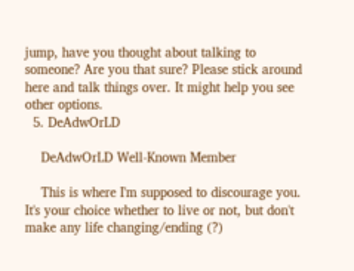jump, have you thought about talking to someone? Are you that sure? Please stick around here and talk things over. It might help you see other options.
  5. DeAdwOrLD

    DeAdwOrLD Well-Known Member

    This is where I'm supposed to discourage you. It's your choice whether to live or not, but don't make any life changing/ending (?)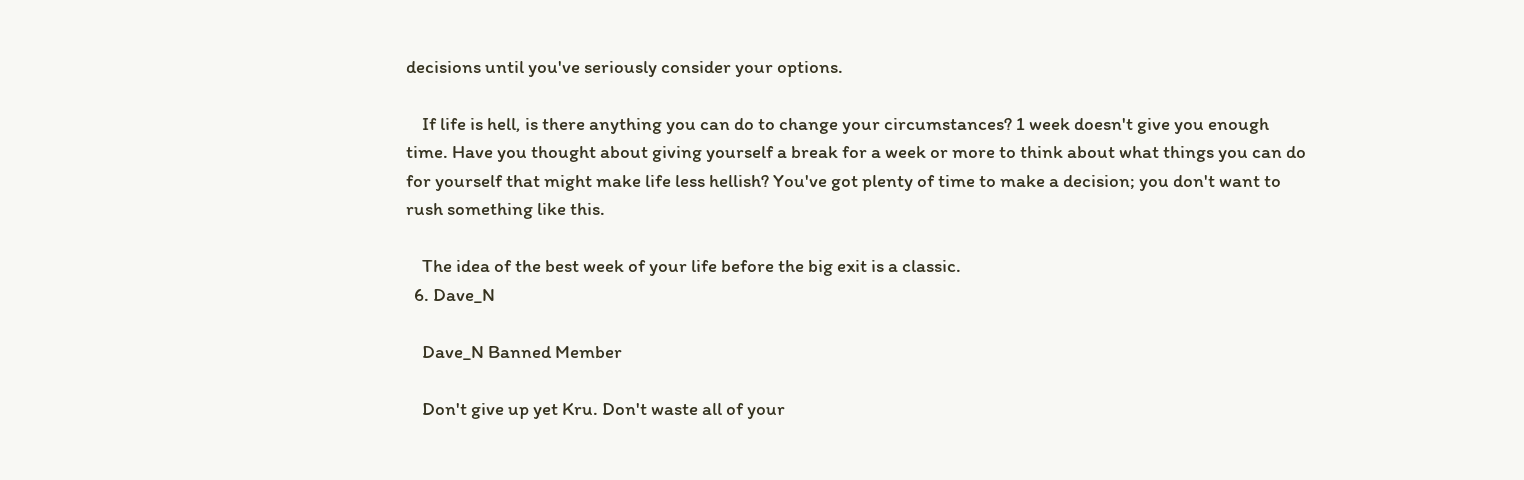decisions until you've seriously consider your options.

    If life is hell, is there anything you can do to change your circumstances? 1 week doesn't give you enough time. Have you thought about giving yourself a break for a week or more to think about what things you can do for yourself that might make life less hellish? You've got plenty of time to make a decision; you don't want to rush something like this.

    The idea of the best week of your life before the big exit is a classic.
  6. Dave_N

    Dave_N Banned Member

    Don't give up yet Kru. Don't waste all of your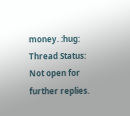money. :hug:
Thread Status:
Not open for further replies.